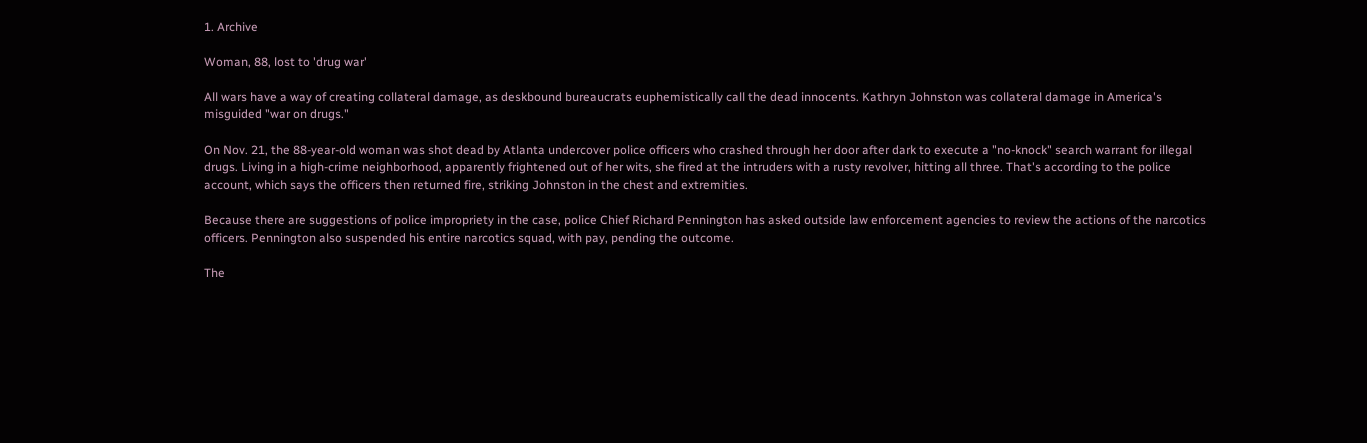1. Archive

Woman, 88, lost to 'drug war'

All wars have a way of creating collateral damage, as deskbound bureaucrats euphemistically call the dead innocents. Kathryn Johnston was collateral damage in America's misguided "war on drugs."

On Nov. 21, the 88-year-old woman was shot dead by Atlanta undercover police officers who crashed through her door after dark to execute a "no-knock" search warrant for illegal drugs. Living in a high-crime neighborhood, apparently frightened out of her wits, she fired at the intruders with a rusty revolver, hitting all three. That's according to the police account, which says the officers then returned fire, striking Johnston in the chest and extremities.

Because there are suggestions of police impropriety in the case, police Chief Richard Pennington has asked outside law enforcement agencies to review the actions of the narcotics officers. Pennington also suspended his entire narcotics squad, with pay, pending the outcome.

The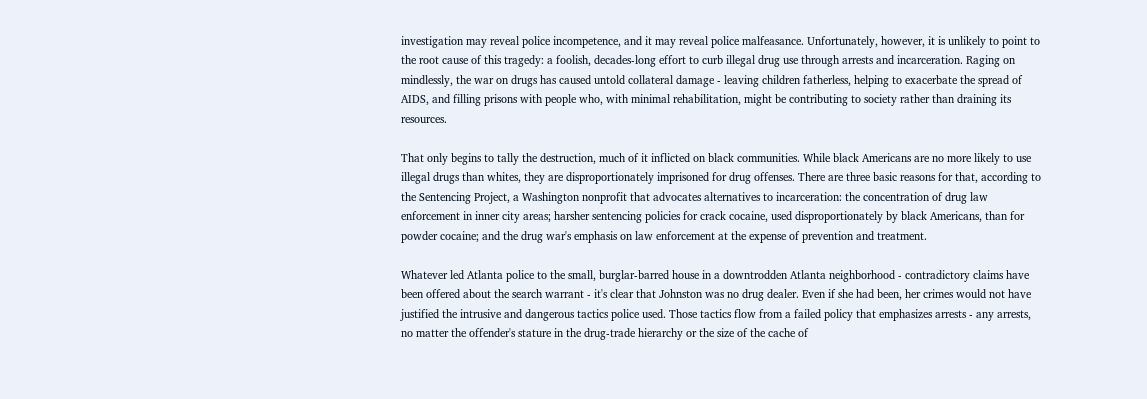investigation may reveal police incompetence, and it may reveal police malfeasance. Unfortunately, however, it is unlikely to point to the root cause of this tragedy: a foolish, decades-long effort to curb illegal drug use through arrests and incarceration. Raging on mindlessly, the war on drugs has caused untold collateral damage - leaving children fatherless, helping to exacerbate the spread of AIDS, and filling prisons with people who, with minimal rehabilitation, might be contributing to society rather than draining its resources.

That only begins to tally the destruction, much of it inflicted on black communities. While black Americans are no more likely to use illegal drugs than whites, they are disproportionately imprisoned for drug offenses. There are three basic reasons for that, according to the Sentencing Project, a Washington nonprofit that advocates alternatives to incarceration: the concentration of drug law enforcement in inner city areas; harsher sentencing policies for crack cocaine, used disproportionately by black Americans, than for powder cocaine; and the drug war's emphasis on law enforcement at the expense of prevention and treatment.

Whatever led Atlanta police to the small, burglar-barred house in a downtrodden Atlanta neighborhood - contradictory claims have been offered about the search warrant - it's clear that Johnston was no drug dealer. Even if she had been, her crimes would not have justified the intrusive and dangerous tactics police used. Those tactics flow from a failed policy that emphasizes arrests - any arrests, no matter the offender's stature in the drug-trade hierarchy or the size of the cache of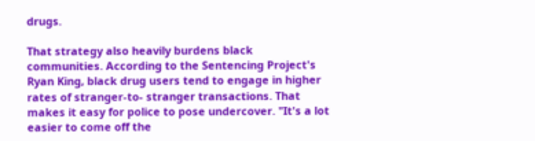drugs.

That strategy also heavily burdens black communities. According to the Sentencing Project's Ryan King, black drug users tend to engage in higher rates of stranger-to- stranger transactions. That makes it easy for police to pose undercover. "It's a lot easier to come off the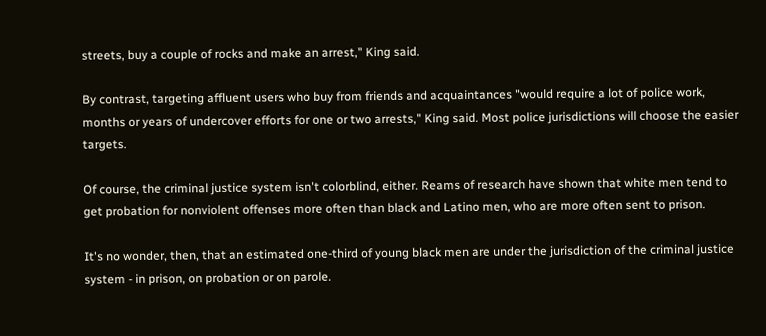streets, buy a couple of rocks and make an arrest," King said.

By contrast, targeting affluent users who buy from friends and acquaintances "would require a lot of police work, months or years of undercover efforts for one or two arrests," King said. Most police jurisdictions will choose the easier targets.

Of course, the criminal justice system isn't colorblind, either. Reams of research have shown that white men tend to get probation for nonviolent offenses more often than black and Latino men, who are more often sent to prison.

It's no wonder, then, that an estimated one-third of young black men are under the jurisdiction of the criminal justice system - in prison, on probation or on parole.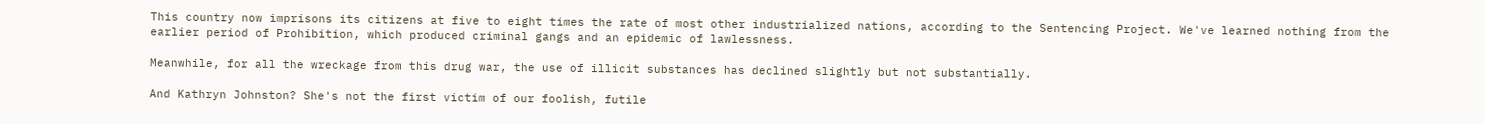This country now imprisons its citizens at five to eight times the rate of most other industrialized nations, according to the Sentencing Project. We've learned nothing from the earlier period of Prohibition, which produced criminal gangs and an epidemic of lawlessness.

Meanwhile, for all the wreckage from this drug war, the use of illicit substances has declined slightly but not substantially.

And Kathryn Johnston? She's not the first victim of our foolish, futile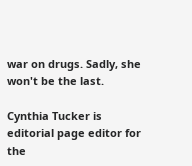war on drugs. Sadly, she won't be the last.

Cynthia Tucker is editorial page editor for the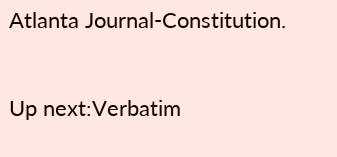Atlanta Journal-Constitution.

Up next:Verbatim